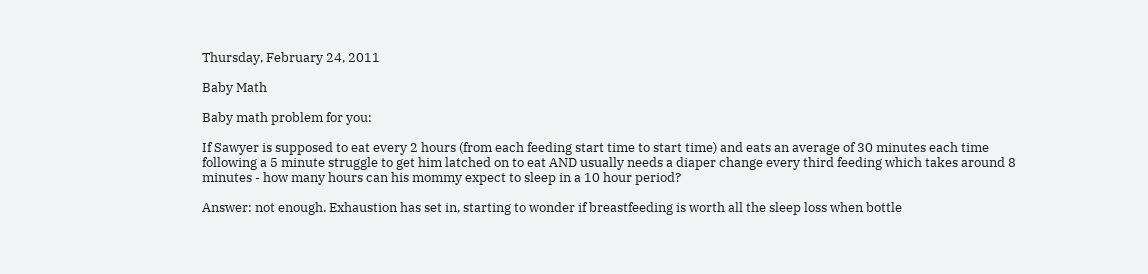Thursday, February 24, 2011

Baby Math

Baby math problem for you:

If Sawyer is supposed to eat every 2 hours (from each feeding start time to start time) and eats an average of 30 minutes each time following a 5 minute struggle to get him latched on to eat AND usually needs a diaper change every third feeding which takes around 8 minutes - how many hours can his mommy expect to sleep in a 10 hour period?

Answer: not enough. Exhaustion has set in, starting to wonder if breastfeeding is worth all the sleep loss when bottle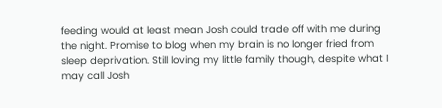feeding would at least mean Josh could trade off with me during the night. Promise to blog when my brain is no longer fried from sleep deprivation. Still loving my little family though, despite what I may call Josh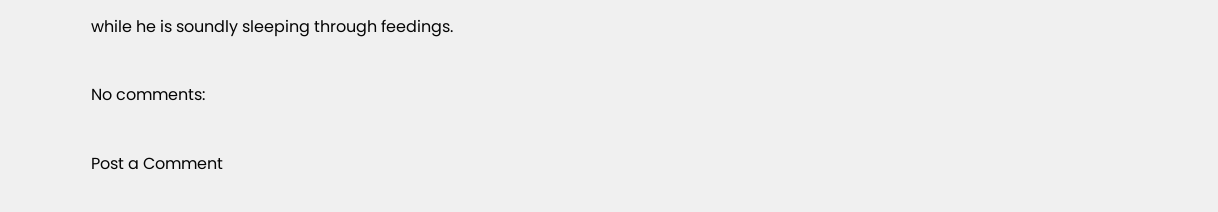while he is soundly sleeping through feedings.

No comments:

Post a Comment